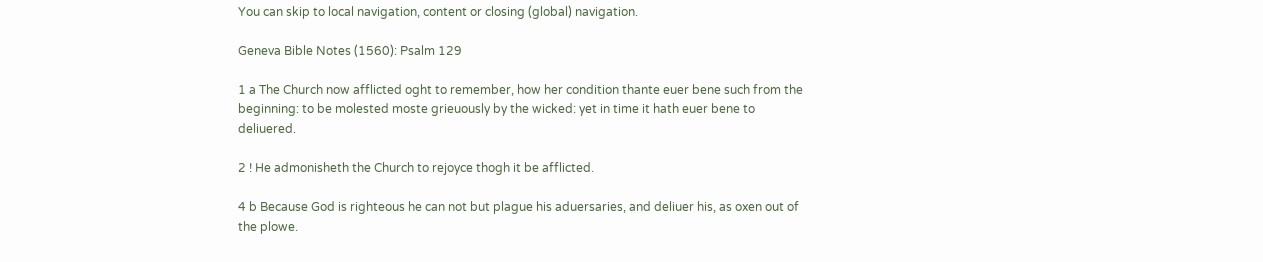You can skip to local navigation, content or closing (global) navigation.

Geneva Bible Notes (1560): Psalm 129

1 a The Church now afflicted oght to remember, how her condition thante euer bene such from the beginning: to be molested moste grieuously by the wicked: yet in time it hath euer bene to deliuered.

2 ! He admonisheth the Church to rejoyce thogh it be afflicted.

4 b Because God is righteous he can not but plague his aduersaries, and deliuer his, as oxen out of the plowe.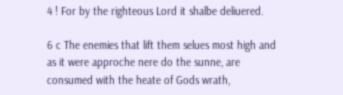4 ! For by the righteous Lord it shalbe deliuered.

6 c The enemies that lift them selues most high and as it were approche nere do the sunne, are consumed with the heate of Gods wrath,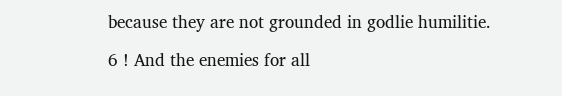because they are not grounded in godlie humilitie.

6 ! And the enemies for all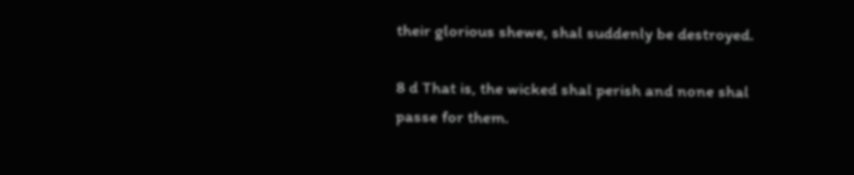their glorious shewe, shal suddenly be destroyed.

8 d That is, the wicked shal perish and none shal passe for them.